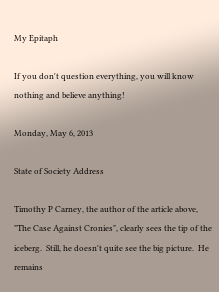My Epitaph

If you don't question everything, you will know nothing and believe anything!

Monday, May 6, 2013

State of Society Address

Timothy P Carney, the author of the article above, "The Case Against Cronies", clearly sees the tip of the iceberg.  Still, he doesn't quite see the big picture.  He remains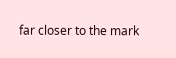far closer to the mark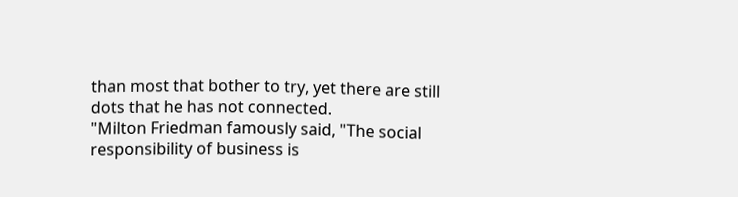than most that bother to try, yet there are still dots that he has not connected.
"Milton Friedman famously said, "The social responsibility of business is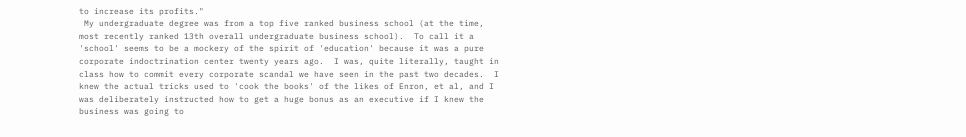to increase its profits."
 My undergraduate degree was from a top five ranked business school (at the time, most recently ranked 13th overall undergraduate business school).  To call it a 'school' seems to be a mockery of the spirit of 'education' because it was a pure corporate indoctrination center twenty years ago.  I was, quite literally, taught in class how to commit every corporate scandal we have seen in the past two decades.  I knew the actual tricks used to 'cook the books' of the likes of Enron, et al, and I was deliberately instructed how to get a huge bonus as an executive if I knew the business was going to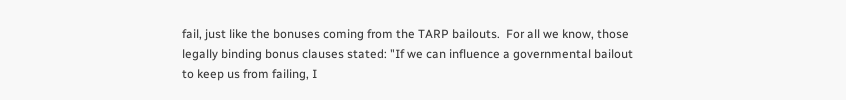fail, just like the bonuses coming from the TARP bailouts.  For all we know, those legally binding bonus clauses stated: "If we can influence a governmental bailout to keep us from failing, I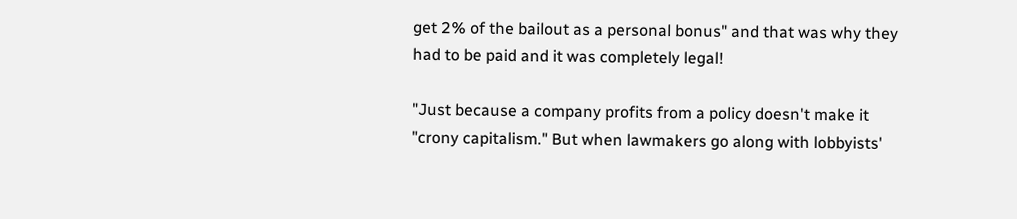get 2% of the bailout as a personal bonus" and that was why they had to be paid and it was completely legal!

"Just because a company profits from a policy doesn't make it "crony capitalism." But when lawmakers go along with lobbyists'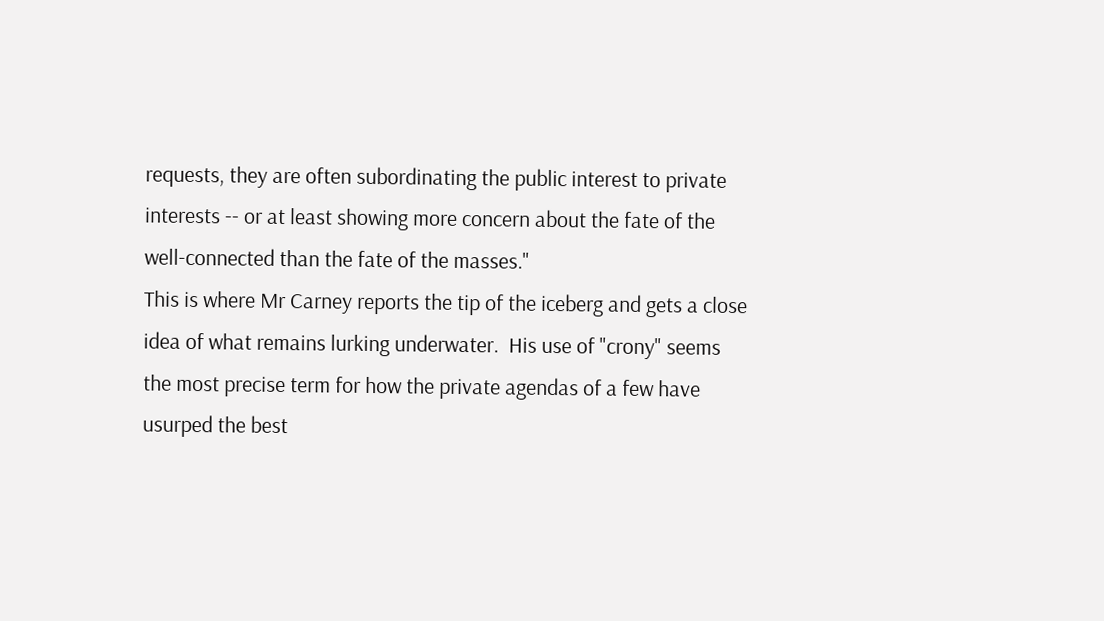requests, they are often subordinating the public interest to private interests -- or at least showing more concern about the fate of the well-connected than the fate of the masses."
This is where Mr Carney reports the tip of the iceberg and gets a close idea of what remains lurking underwater.  His use of "crony" seems the most precise term for how the private agendas of a few have usurped the best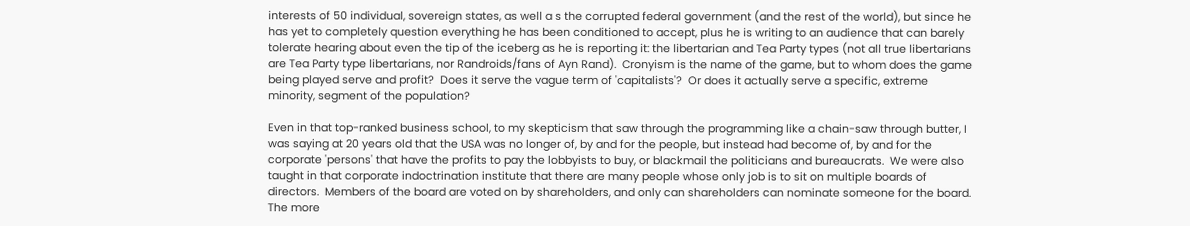interests of 50 individual, sovereign states, as well a s the corrupted federal government (and the rest of the world), but since he has yet to completely question everything he has been conditioned to accept, plus he is writing to an audience that can barely tolerate hearing about even the tip of the iceberg as he is reporting it: the libertarian and Tea Party types (not all true libertarians are Tea Party type libertarians, nor Randroids/fans of Ayn Rand).  Cronyism is the name of the game, but to whom does the game being played serve and profit?  Does it serve the vague term of 'capitalists'?  Or does it actually serve a specific, extreme minority, segment of the population?

Even in that top-ranked business school, to my skepticism that saw through the programming like a chain-saw through butter, I was saying at 20 years old that the USA was no longer of, by and for the people, but instead had become of, by and for the corporate 'persons' that have the profits to pay the lobbyists to buy, or blackmail the politicians and bureaucrats.  We were also taught in that corporate indoctrination institute that there are many people whose only job is to sit on multiple boards of directors.  Members of the board are voted on by shareholders, and only can shareholders can nominate someone for the board.  The more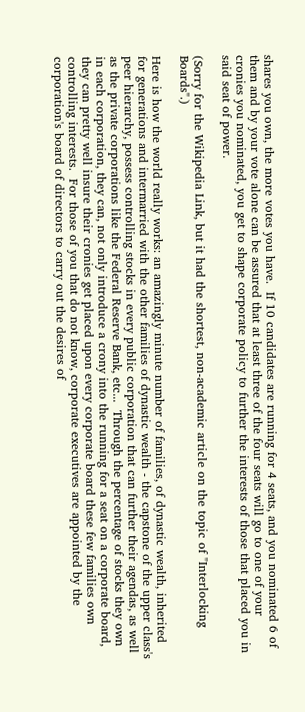shares you own, the more votes you have.  If 10 candidates are running for 4 seats, and you nominated 6 of them and by your vote alone can be assured that at least three of the four seats will go to one of your cronies you nominated, you get to shape corporate policy to further the interests of those that placed you in said seat of power.

(Sorry for the Wikipedia Link, but it had the shortest, non-academic article on the topic of "Interlocking Boards".)

Here is how the world really works: an amazingly minute number of families, of dynastic wealth, inherited for generations and intermarried with the other families of dynastic wealth - the capstone of the upper class's peer hierarchy, possess controlling stocks in every public corporation that can further their agendas, as well as the private corporations like the Federal Reserve Bank, etc...  Through the percentage of stocks they own in each corporation, they can, not only introduce a crony into the running for a seat on a corporate board, they can pretty well insure their cronies get placed upon every corporate board these few families own controlling interests.  For those of you that do not know, corporate executives are appointed by the corporation's board of directors to carry out the desires of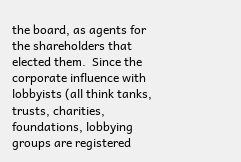the board, as agents for the shareholders that elected them.  Since the corporate influence with lobbyists (all think tanks, trusts, charities, foundations, lobbying groups are registered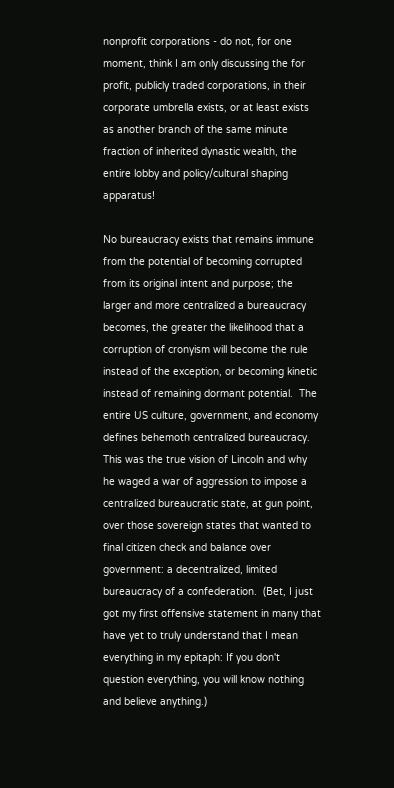nonprofit corporations - do not, for one moment, think I am only discussing the for profit, publicly traded corporations, in their corporate umbrella exists, or at least exists as another branch of the same minute fraction of inherited dynastic wealth, the entire lobby and policy/cultural shaping apparatus!

No bureaucracy exists that remains immune from the potential of becoming corrupted from its original intent and purpose; the larger and more centralized a bureaucracy becomes, the greater the likelihood that a corruption of cronyism will become the rule instead of the exception, or becoming kinetic instead of remaining dormant potential.  The entire US culture, government, and economy defines behemoth centralized bureaucracy.  This was the true vision of Lincoln and why he waged a war of aggression to impose a centralized bureaucratic state, at gun point, over those sovereign states that wanted to final citizen check and balance over government: a decentralized, limited bureaucracy of a confederation.  (Bet, I just got my first offensive statement in many that have yet to truly understand that I mean everything in my epitaph: If you don't question everything, you will know nothing and believe anything.)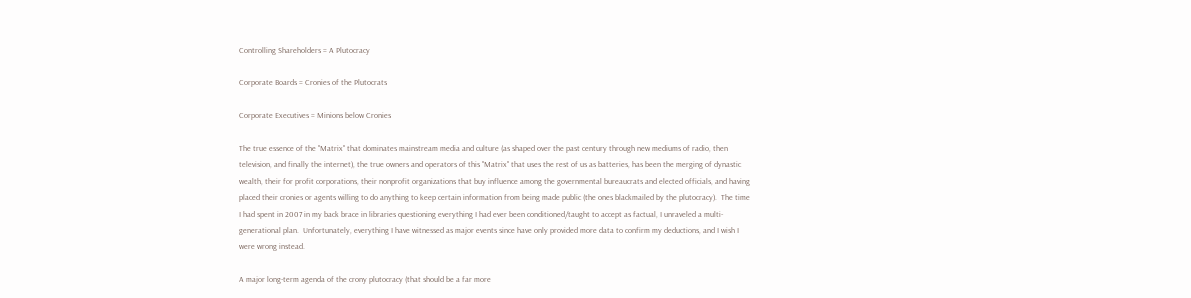Controlling Shareholders = A Plutocracy

Corporate Boards = Cronies of the Plutocrats

Corporate Executives = Minions below Cronies

The true essence of the "Matrix" that dominates mainstream media and culture (as shaped over the past century through new mediums of radio, then television, and finally the internet), the true owners and operators of this "Matrix" that uses the rest of us as batteries, has been the merging of dynastic wealth, their for profit corporations, their nonprofit organizations that buy influence among the governmental bureaucrats and elected officials, and having placed their cronies or agents willing to do anything to keep certain information from being made public (the ones blackmailed by the plutocracy).  The time I had spent in 2007 in my back brace in libraries questioning everything I had ever been conditioned/taught to accept as factual, I unraveled a multi-generational plan.  Unfortunately, everything I have witnessed as major events since have only provided more data to confirm my deductions, and I wish I were wrong instead.

A major long-term agenda of the crony plutocracy (that should be a far more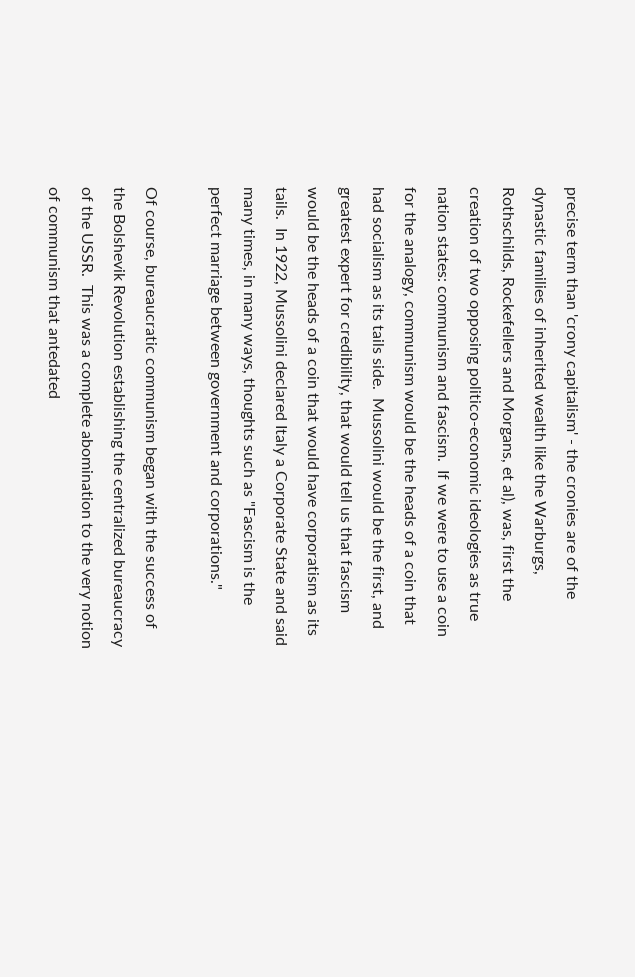precise term than 'crony capitalism' - the cronies are of the dynastic families of inherited wealth like the Warburgs, Rothschilds, Rockefellers and Morgans, et al), was, first the creation of two opposing politico-economic ideologies as true nation states: communism and fascism.  If we were to use a coin for the analogy, communism would be the heads of a coin that had socialism as its tails side.  Mussolini would be the first, and greatest expert for credibility, that would tell us that fascism would be the heads of a coin that would have corporatism as its tails.  In 1922, Mussolini declared Italy a Corporate State and said many times, in many ways, thoughts such as "Fascism is the perfect marriage between government and corporations."

Of course, bureaucratic communism began with the success of the Bolshevik Revolution establishing the centralized bureaucracy of the USSR.  This was a complete abomination to the very notion of communism that antedated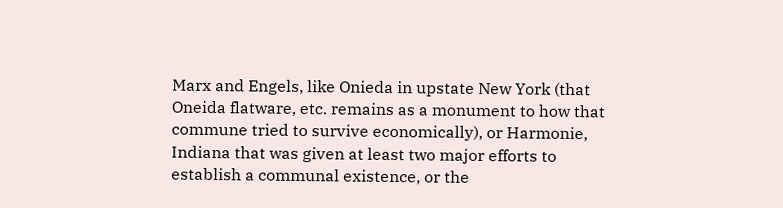Marx and Engels, like Onieda in upstate New York (that Oneida flatware, etc. remains as a monument to how that commune tried to survive economically), or Harmonie, Indiana that was given at least two major efforts to establish a communal existence, or the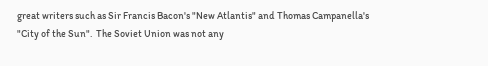great writers such as Sir Francis Bacon's "New Atlantis" and Thomas Campanella's "City of the Sun".  The Soviet Union was not any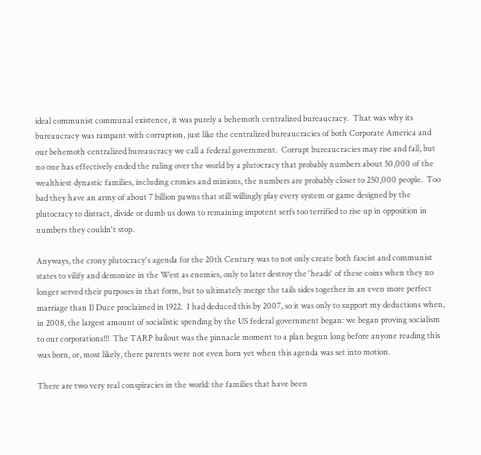ideal communist communal existence, it was purely a behemoth centralized bureaucracy.  That was why its bureaucracy was rampant with corruption, just like the centralized bureaucracies of both Corporate America and our behemoth centralized bureaucracy we call a federal government.  Corrupt bureaucracies may rise and fall, but no one has effectively ended the ruling over the world by a plutocracy that probably numbers about 50,000 of the wealthiest dynastic families, including cronies and minions, the numbers are probably closer to 250,000 people.  Too bad they have an army of about 7 billion pawns that still willingly play every system or game designed by the plutocracy to distract, divide or dumb us down to remaining impotent serfs too terrified to rise up in opposition in numbers they couldn't stop.

Anyways, the crony plutocracy's agenda for the 20th Century was to not only create both fascist and communist states to vilify and demonize in the West as enemies, only to later destroy the 'heads' of these coins when they no longer served their purposes in that form, but to ultimately merge the tails sides together in an even more perfect marriage than Il Duce proclaimed in 1922.  I had deduced this by 2007, so it was only to support my deductions when, in 2008, the largest amount of socialistic spending by the US federal government began: we began proving socialism to our corporations!!!  The TARP bailout was the pinnacle moment to a plan begun long before anyone reading this was born, or, most likely, there parents were not even born yet when this agenda was set into motion.

There are two very real conspiracies in the world: the families that have been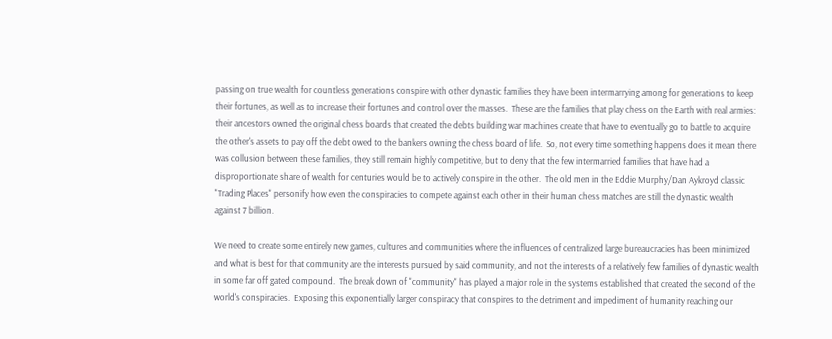passing on true wealth for countless generations conspire with other dynastic families they have been intermarrying among for generations to keep their fortunes, as well as to increase their fortunes and control over the masses.  These are the families that play chess on the Earth with real armies: their ancestors owned the original chess boards that created the debts building war machines create that have to eventually go to battle to acquire the other's assets to pay off the debt owed to the bankers owning the chess board of life.  So, not every time something happens does it mean there was collusion between these families, they still remain highly competitive, but to deny that the few intermarried families that have had a disproportionate share of wealth for centuries would be to actively conspire in the other.  The old men in the Eddie Murphy/Dan Aykroyd classic "Trading Places" personify how even the conspiracies to compete against each other in their human chess matches are still the dynastic wealth against 7 billion.

We need to create some entirely new games, cultures and communities where the influences of centralized large bureaucracies has been minimized and what is best for that community are the interests pursued by said community, and not the interests of a relatively few families of dynastic wealth in some far off gated compound.  The break down of "community" has played a major role in the systems established that created the second of the world's conspiracies.  Exposing this exponentially larger conspiracy that conspires to the detriment and impediment of humanity reaching our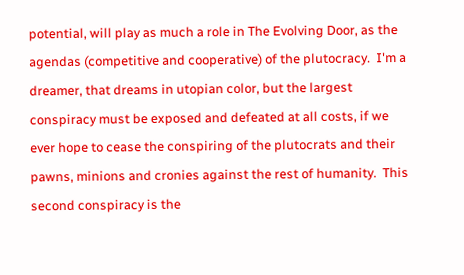potential, will play as much a role in The Evolving Door, as the agendas (competitive and cooperative) of the plutocracy.  I'm a dreamer, that dreams in utopian color, but the largest conspiracy must be exposed and defeated at all costs, if we ever hope to cease the conspiring of the plutocrats and their pawns, minions and cronies against the rest of humanity.  This second conspiracy is the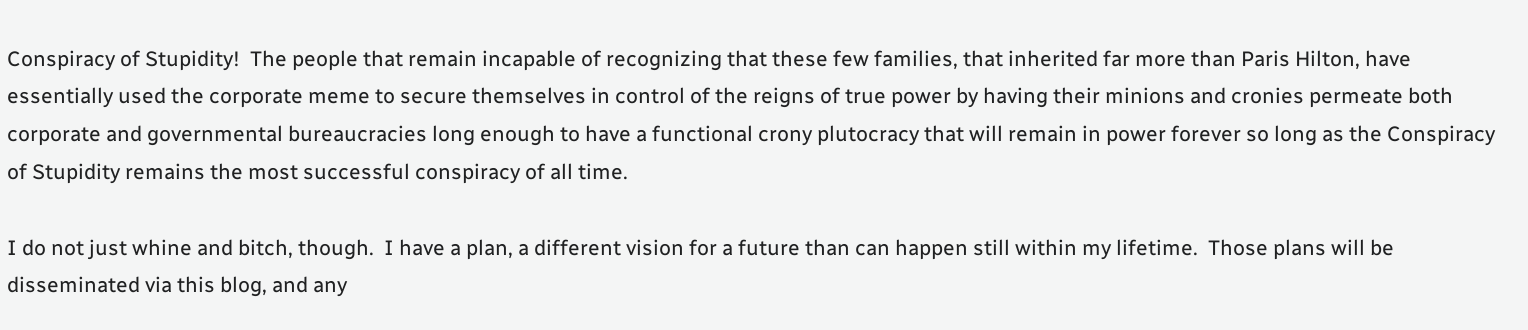Conspiracy of Stupidity!  The people that remain incapable of recognizing that these few families, that inherited far more than Paris Hilton, have essentially used the corporate meme to secure themselves in control of the reigns of true power by having their minions and cronies permeate both corporate and governmental bureaucracies long enough to have a functional crony plutocracy that will remain in power forever so long as the Conspiracy of Stupidity remains the most successful conspiracy of all time.

I do not just whine and bitch, though.  I have a plan, a different vision for a future than can happen still within my lifetime.  Those plans will be disseminated via this blog, and any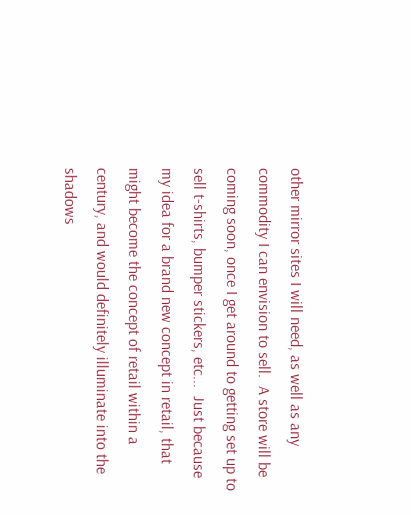other mirror sites I will need, as well as any commodity I can envision to sell.  A store will be coming soon, once I get around to getting set up to sell t-shirts, bumper stickers, etc...  Just because my idea for a brand new concept in retail, that might become the concept of retail within a century, and would definitely illuminate into the shadows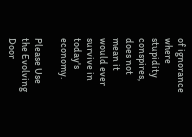of ignorance where stupidity conspires, does not mean it would ever survive in today's economy.

Please Use the Evolving Door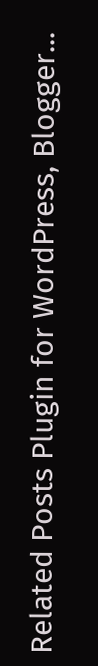Related Posts Plugin for WordPress, Blogger...